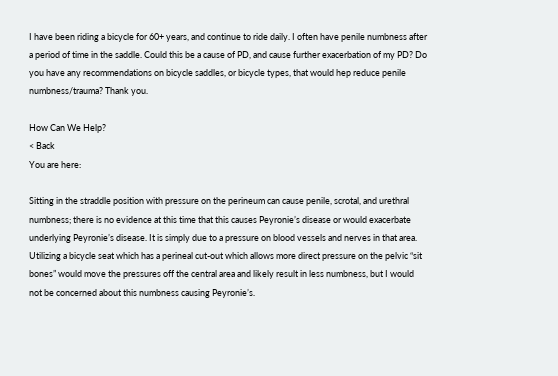I have been riding a bicycle for 60+ years, and continue to ride daily. I often have penile numbness after a period of time in the saddle. Could this be a cause of PD, and cause further exacerbation of my PD? Do you have any recommendations on bicycle saddles, or bicycle types, that would hep reduce penile numbness/trauma? Thank you.

How Can We Help?
< Back
You are here:

Sitting in the straddle position with pressure on the perineum can cause penile, scrotal, and urethral numbness; there is no evidence at this time that this causes Peyronie’s disease or would exacerbate underlying Peyronie’s disease. It is simply due to a pressure on blood vessels and nerves in that area. Utilizing a bicycle seat which has a perineal cut-out which allows more direct pressure on the pelvic “sit bones” would move the pressures off the central area and likely result in less numbness, but I would not be concerned about this numbness causing Peyronie’s.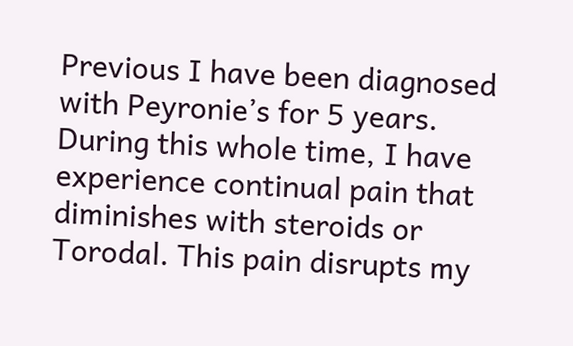Previous I have been diagnosed with Peyronie’s for 5 years. During this whole time, I have experience continual pain that diminishes with steroids or Torodal. This pain disrupts my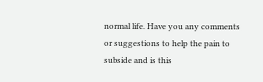normal life. Have you any comments or suggestions to help the pain to subside and is this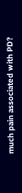much pain associated with PD?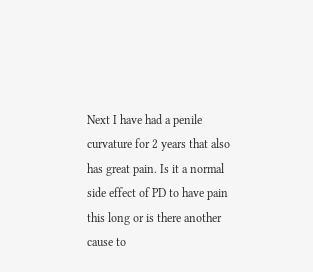Next I have had a penile curvature for 2 years that also has great pain. Is it a normal side effect of PD to have pain this long or is there another cause to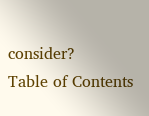consider?
Table of Contents